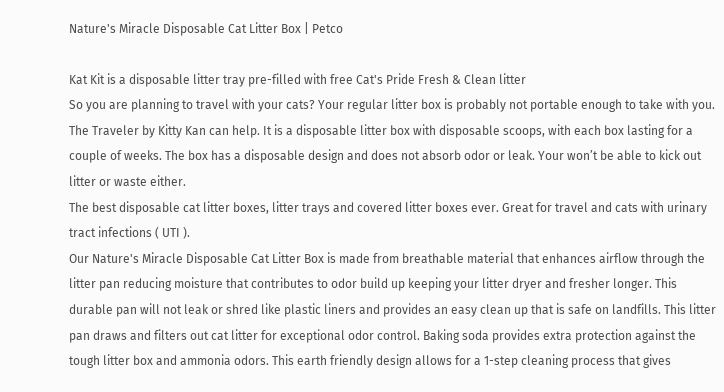Nature's Miracle Disposable Cat Litter Box | Petco

Kat Kit is a disposable litter tray pre-filled with free Cat's Pride Fresh & Clean litter
So you are planning to travel with your cats? Your regular litter box is probably not portable enough to take with you. The Traveler by Kitty Kan can help. It is a disposable litter box with disposable scoops, with each box lasting for a couple of weeks. The box has a disposable design and does not absorb odor or leak. Your won’t be able to kick out litter or waste either.
The best disposable cat litter boxes, litter trays and covered litter boxes ever. Great for travel and cats with urinary tract infections ( UTI ).
Our Nature's Miracle Disposable Cat Litter Box is made from breathable material that enhances airflow through the litter pan reducing moisture that contributes to odor build up keeping your litter dryer and fresher longer. This durable pan will not leak or shred like plastic liners and provides an easy clean up that is safe on landfills. This litter pan draws and filters out cat litter for exceptional odor control. Baking soda provides extra protection against the tough litter box and ammonia odors. This earth friendly design allows for a 1-step cleaning process that gives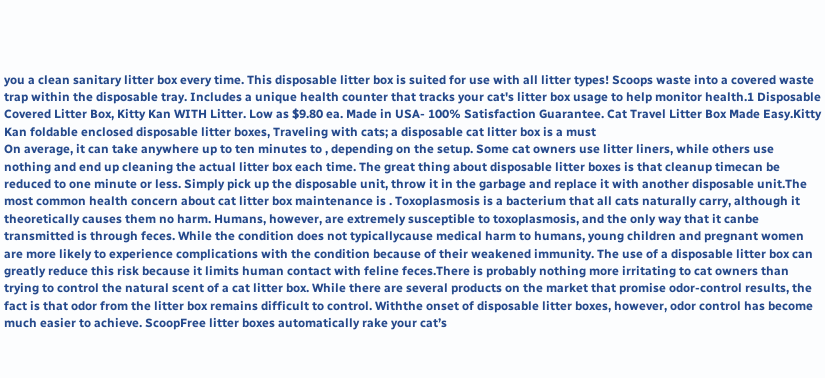you a clean sanitary litter box every time. This disposable litter box is suited for use with all litter types! Scoops waste into a covered waste trap within the disposable tray. Includes a unique health counter that tracks your cat's litter box usage to help monitor health.1 Disposable Covered Litter Box, Kitty Kan WITH Litter. Low as $9.80 ea. Made in USA- 100% Satisfaction Guarantee. Cat Travel Litter Box Made Easy.Kitty Kan foldable enclosed disposable litter boxes, Traveling with cats; a disposable cat litter box is a must
On average, it can take anywhere up to ten minutes to , depending on the setup. Some cat owners use litter liners, while others use nothing and end up cleaning the actual litter box each time. The great thing about disposable litter boxes is that cleanup timecan be reduced to one minute or less. Simply pick up the disposable unit, throw it in the garbage and replace it with another disposable unit.The most common health concern about cat litter box maintenance is . Toxoplasmosis is a bacterium that all cats naturally carry, although it theoretically causes them no harm. Humans, however, are extremely susceptible to toxoplasmosis, and the only way that it canbe transmitted is through feces. While the condition does not typicallycause medical harm to humans, young children and pregnant women are more likely to experience complications with the condition because of their weakened immunity. The use of a disposable litter box can greatly reduce this risk because it limits human contact with feline feces.There is probably nothing more irritating to cat owners than trying to control the natural scent of a cat litter box. While there are several products on the market that promise odor-control results, the fact is that odor from the litter box remains difficult to control. Withthe onset of disposable litter boxes, however, odor control has become much easier to achieve. ScoopFree litter boxes automatically rake your cat’s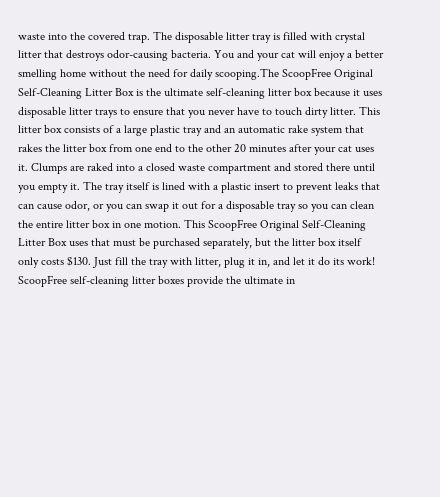waste into the covered trap. The disposable litter tray is filled with crystal litter that destroys odor-causing bacteria. You and your cat will enjoy a better smelling home without the need for daily scooping.The ScoopFree Original Self-Cleaning Litter Box is the ultimate self-cleaning litter box because it uses disposable litter trays to ensure that you never have to touch dirty litter. This litter box consists of a large plastic tray and an automatic rake system that rakes the litter box from one end to the other 20 minutes after your cat uses it. Clumps are raked into a closed waste compartment and stored there until you empty it. The tray itself is lined with a plastic insert to prevent leaks that can cause odor, or you can swap it out for a disposable tray so you can clean the entire litter box in one motion. This ScoopFree Original Self-Cleaning Litter Box uses that must be purchased separately, but the litter box itself only costs $130. Just fill the tray with litter, plug it in, and let it do its work! ScoopFree self-cleaning litter boxes provide the ultimate in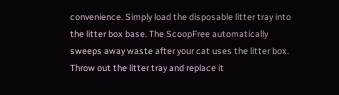convenience. Simply load the disposable litter tray into the litter box base. The ScoopFree automatically sweeps away waste after your cat uses the litter box. Throw out the litter tray and replace it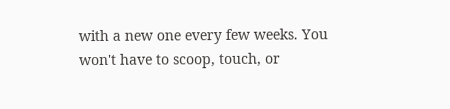with a new one every few weeks. You won't have to scoop, touch, or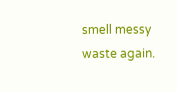smell messy waste again.